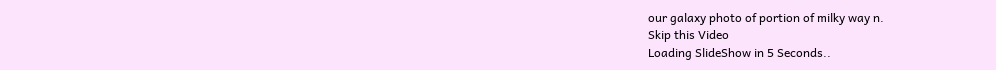our galaxy photo of portion of milky way n.
Skip this Video
Loading SlideShow in 5 Seconds..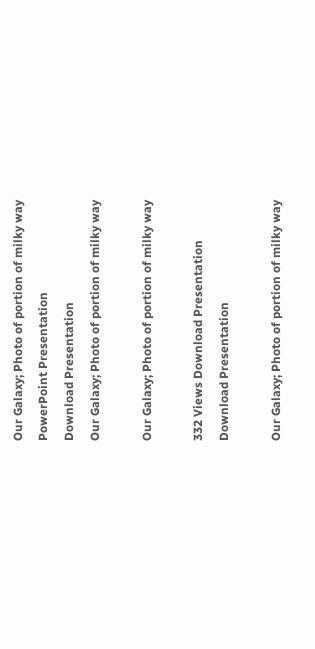Our Galaxy; Photo of portion of milky way PowerPoint Presentation
Download Presentation
Our Galaxy; Photo of portion of milky way

Our Galaxy; Photo of portion of milky way

332 Views Download Presentation
Download Presentation

Our Galaxy; Photo of portion of milky way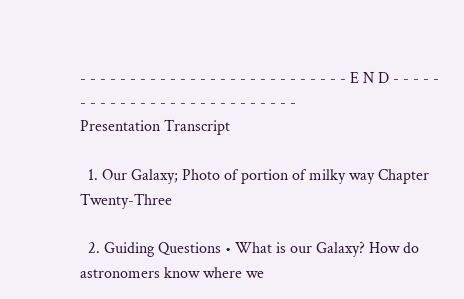- - - - - - - - - - - - - - - - - - - - - - - - - - - E N D - - - - - - - - - - - - - - - - - - - - - - - - - - -
Presentation Transcript

  1. Our Galaxy; Photo of portion of milky way Chapter Twenty-Three

  2. Guiding Questions • What is our Galaxy? How do astronomers know where we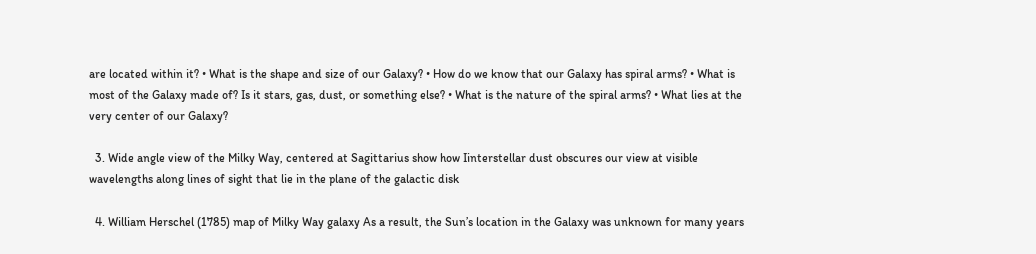are located within it? • What is the shape and size of our Galaxy? • How do we know that our Galaxy has spiral arms? • What is most of the Galaxy made of? Is it stars, gas, dust, or something else? • What is the nature of the spiral arms? • What lies at the very center of our Galaxy?

  3. Wide angle view of the Milky Way, centered at Sagittarius show how Iinterstellar dust obscures our view at visible wavelengths along lines of sight that lie in the plane of the galactic disk

  4. William Herschel (1785) map of Milky Way galaxy As a result, the Sun’s location in the Galaxy was unknown for many years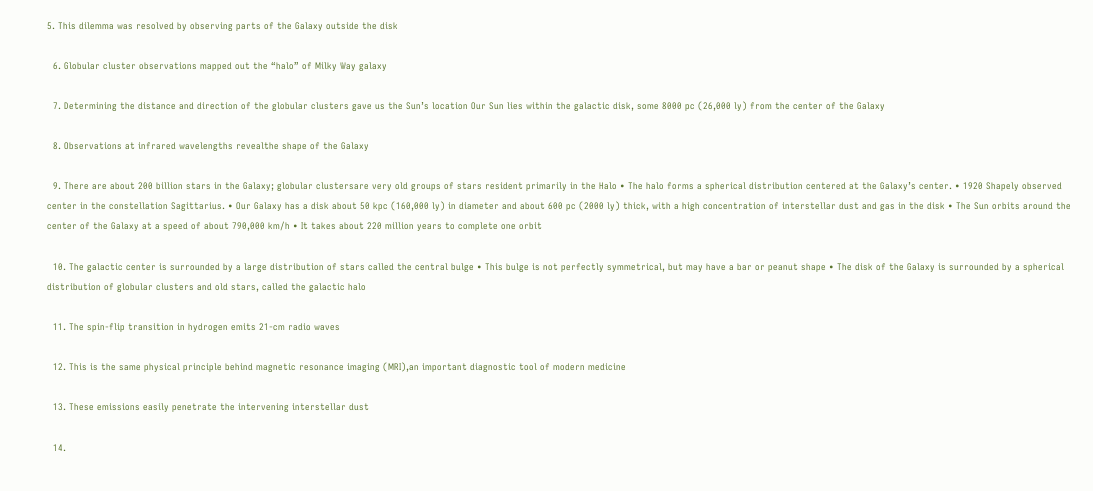5. This dilemma was resolved by observing parts of the Galaxy outside the disk

  6. Globular cluster observations mapped out the “halo” of Milky Way galaxy

  7. Determining the distance and direction of the globular clusters gave us the Sun’s location Our Sun lies within the galactic disk, some 8000 pc (26,000 ly) from the center of the Galaxy

  8. Observations at infrared wavelengths revealthe shape of the Galaxy

  9. There are about 200 billion stars in the Galaxy; globular clustersare very old groups of stars resident primarily in the Halo • The halo forms a spherical distribution centered at the Galaxy’s center. • 1920 Shapely observed center in the constellation Sagittarius. • Our Galaxy has a disk about 50 kpc (160,000 ly) in diameter and about 600 pc (2000 ly) thick, with a high concentration of interstellar dust and gas in the disk • The Sun orbits around the center of the Galaxy at a speed of about 790,000 km/h • It takes about 220 million years to complete one orbit

  10. The galactic center is surrounded by a large distribution of stars called the central bulge • This bulge is not perfectly symmetrical, but may have a bar or peanut shape • The disk of the Galaxy is surrounded by a spherical distribution of globular clusters and old stars, called the galactic halo

  11. The spin-flip transition in hydrogen emits 21-cm radio waves

  12. This is the same physical principle behind magnetic resonance imaging (MRI),an important diagnostic tool of modern medicine

  13. These emissions easily penetrate the intervening interstellar dust

  14.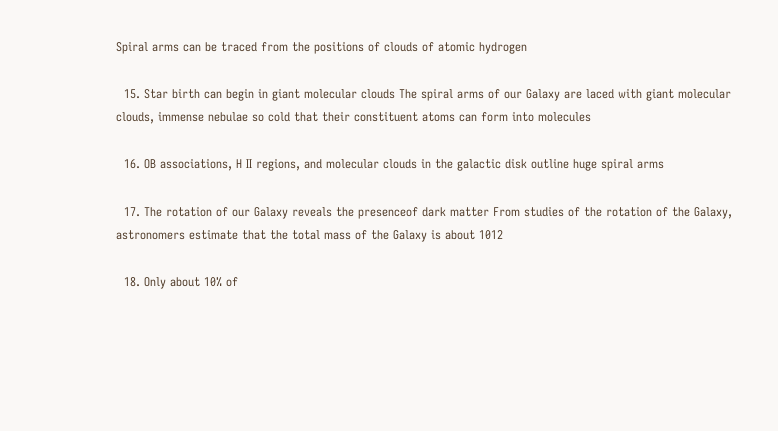Spiral arms can be traced from the positions of clouds of atomic hydrogen

  15. Star birth can begin in giant molecular clouds The spiral arms of our Galaxy are laced with giant molecular clouds, immense nebulae so cold that their constituent atoms can form into molecules

  16. OB associations, H II regions, and molecular clouds in the galactic disk outline huge spiral arms

  17. The rotation of our Galaxy reveals the presenceof dark matter From studies of the rotation of the Galaxy, astronomers estimate that the total mass of the Galaxy is about 1012

  18. Only about 10% of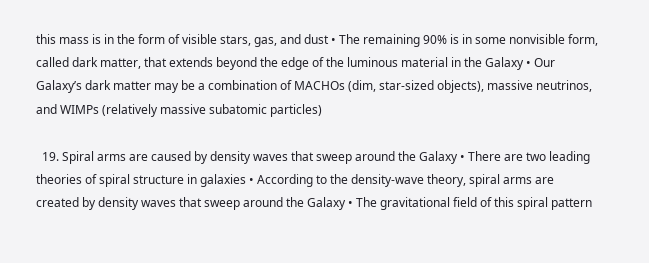this mass is in the form of visible stars, gas, and dust • The remaining 90% is in some nonvisible form, called dark matter, that extends beyond the edge of the luminous material in the Galaxy • Our Galaxy’s dark matter may be a combination of MACHOs (dim, star-sized objects), massive neutrinos, and WIMPs (relatively massive subatomic particles)

  19. Spiral arms are caused by density waves that sweep around the Galaxy • There are two leading theories of spiral structure in galaxies • According to the density-wave theory, spiral arms are created by density waves that sweep around the Galaxy • The gravitational field of this spiral pattern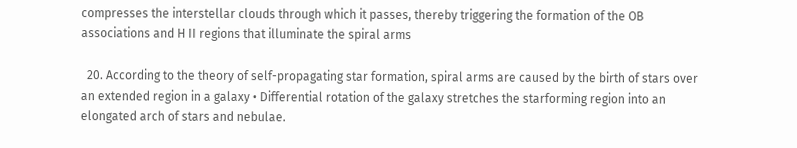compresses the interstellar clouds through which it passes, thereby triggering the formation of the OB associations and H II regions that illuminate the spiral arms

  20. According to the theory of self-propagating star formation, spiral arms are caused by the birth of stars over an extended region in a galaxy • Differential rotation of the galaxy stretches the starforming region into an elongated arch of stars and nebulae.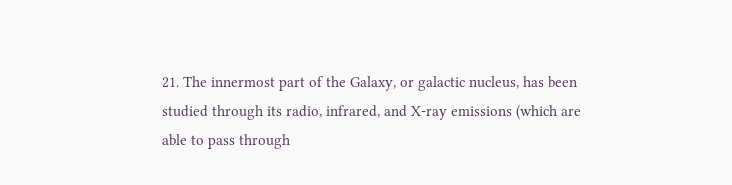21. The innermost part of the Galaxy, or galactic nucleus, has been studied through its radio, infrared, and X-ray emissions (which are able to pass through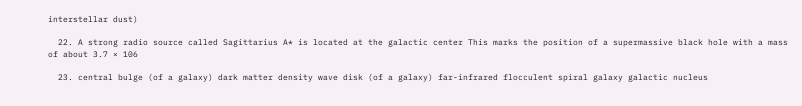interstellar dust)

  22. A strong radio source called Sagittarius A* is located at the galactic center This marks the position of a supermassive black hole with a mass of about 3.7 × 106

  23. central bulge (of a galaxy) dark matter density wave disk (of a galaxy) far-infrared flocculent spiral galaxy galactic nucleus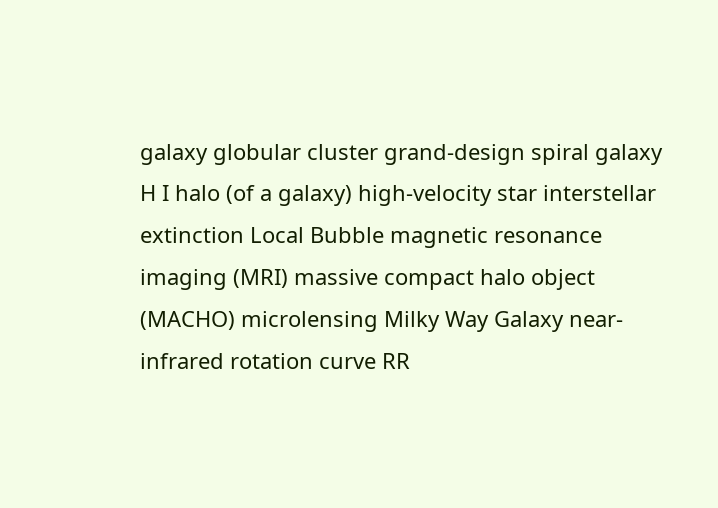galaxy globular cluster grand-design spiral galaxy H I halo (of a galaxy) high-velocity star interstellar extinction Local Bubble magnetic resonance imaging (MRI) massive compact halo object (MACHO) microlensing Milky Way Galaxy near-infrared rotation curve RR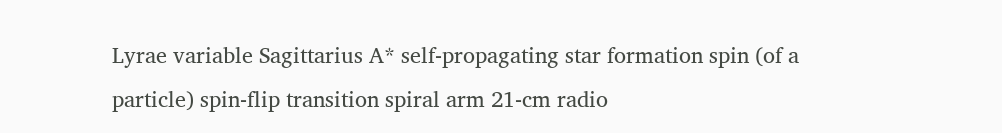Lyrae variable Sagittarius A* self-propagating star formation spin (of a particle) spin-flip transition spiral arm 21-cm radio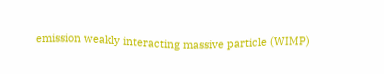emission weakly interacting massive particle (WIMP)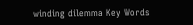winding dilemma Key Words